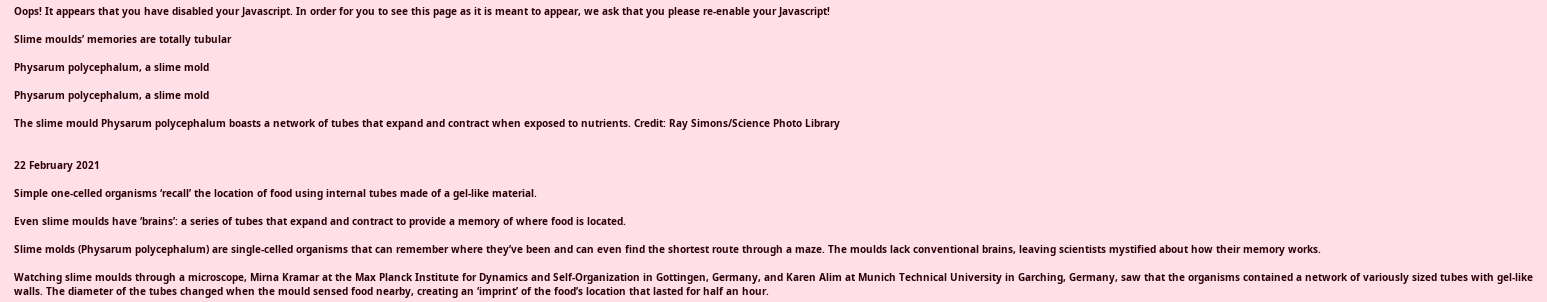Oops! It appears that you have disabled your Javascript. In order for you to see this page as it is meant to appear, we ask that you please re-enable your Javascript!

Slime moulds’ memories are totally tubular

Physarum polycephalum, a slime mold

Physarum polycephalum, a slime mold

The slime mould Physarum polycephalum boasts a network of tubes that expand and contract when exposed to nutrients. Credit: Ray Simons/Science Photo Library


22 February 2021

Simple one-celled organisms ‘recall’ the location of food using internal tubes made of a gel-like material.

Even slime moulds have ‘brains’: a series of tubes that expand and contract to provide a memory of where food is located.

Slime molds (Physarum polycephalum) are single-celled organisms that can remember where they’ve been and can even find the shortest route through a maze. The moulds lack conventional brains, leaving scientists mystified about how their memory works.

Watching slime moulds through a microscope, Mirna Kramar at the Max Planck Institute for Dynamics and Self-Organization in Gottingen, Germany, and Karen Alim at Munich Technical University in Garching, Germany, saw that the organisms contained a network of variously sized tubes with gel-like walls. The diameter of the tubes changed when the mould sensed food nearby, creating an ‘imprint’ of the food’s location that lasted for half an hour.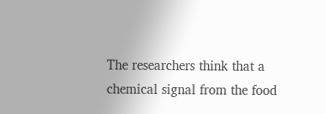The researchers think that a chemical signal from the food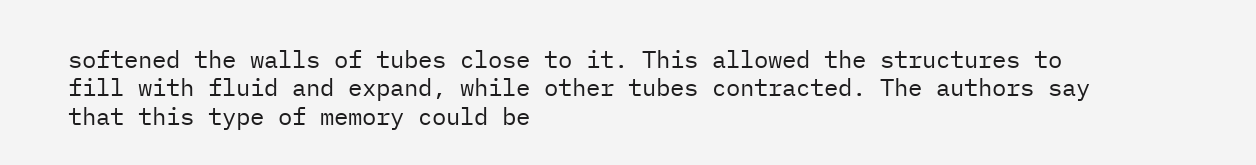softened the walls of tubes close to it. This allowed the structures to fill with fluid and expand, while other tubes contracted. The authors say that this type of memory could be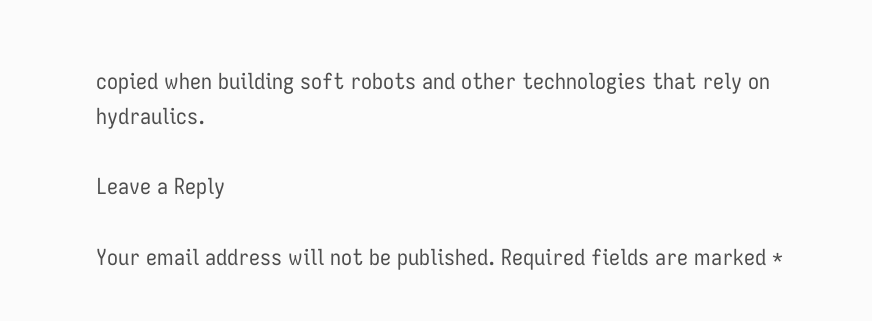copied when building soft robots and other technologies that rely on hydraulics.

Leave a Reply

Your email address will not be published. Required fields are marked *